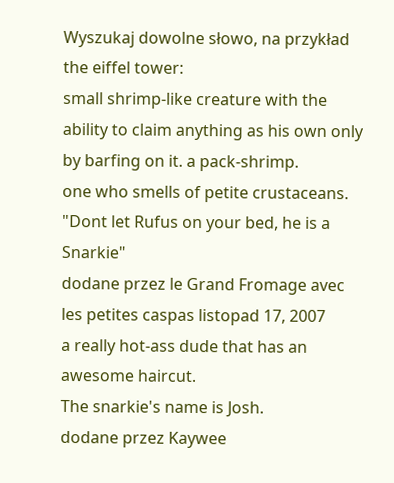Wyszukaj dowolne słowo, na przykład the eiffel tower:
small shrimp-like creature with the ability to claim anything as his own only by barfing on it. a pack-shrimp.
one who smells of petite crustaceans.
"Dont let Rufus on your bed, he is a Snarkie"
dodane przez le Grand Fromage avec les petites caspas listopad 17, 2007
a really hot-ass dude that has an awesome haircut.
The snarkie's name is Josh.
dodane przez Kaywee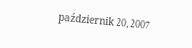październik 20, 2007